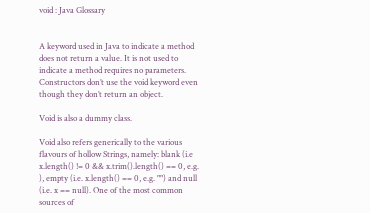void : Java Glossary


A keyword used in Java to indicate a method does not return a value. It is not used to indicate a method requires no parameters. Constructors don’t use the void keyword even though they don’t return an object.

Void is also a dummy class.

Void also refers generically to the various flavours of hollow Strings, namely: blank (i.e x.length() != 0 && x.trim().length() == 0, e.g.   ), empty (i.e. x.length() == 0, e.g. "") and null (i.e. x == null). One of the most common sources of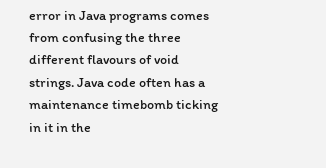error in Java programs comes from confusing the three different flavours of void strings. Java code often has a maintenance timebomb ticking in it in the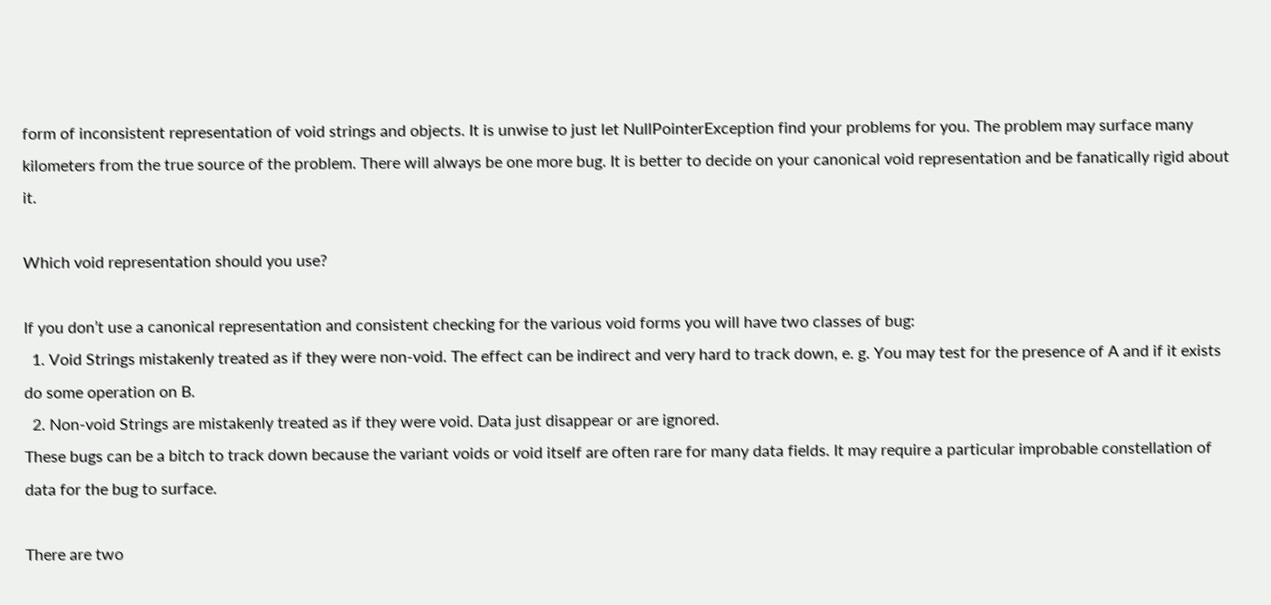form of inconsistent representation of void strings and objects. It is unwise to just let NullPointerException find your problems for you. The problem may surface many kilometers from the true source of the problem. There will always be one more bug. It is better to decide on your canonical void representation and be fanatically rigid about it.

Which void representation should you use?

If you don’t use a canonical representation and consistent checking for the various void forms you will have two classes of bug:
  1. Void Strings mistakenly treated as if they were non-void. The effect can be indirect and very hard to track down, e. g. You may test for the presence of A and if it exists do some operation on B.
  2. Non-void Strings are mistakenly treated as if they were void. Data just disappear or are ignored.
These bugs can be a bitch to track down because the variant voids or void itself are often rare for many data fields. It may require a particular improbable constellation of data for the bug to surface.

There are two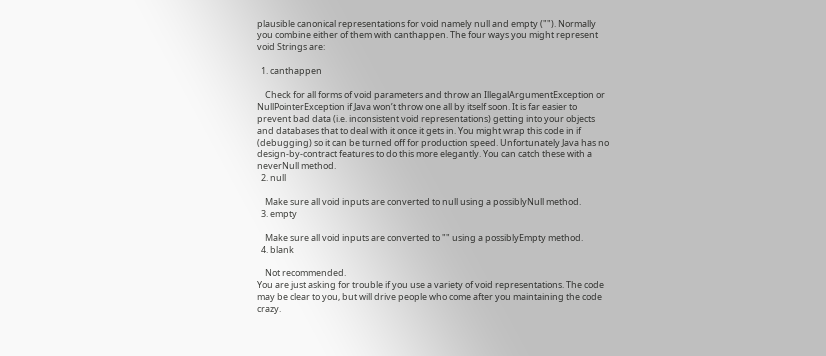plausible canonical representations for void namely null and empty (""). Normally you combine either of them with canthappen. The four ways you might represent void Strings are:

  1. canthappen

    Check for all forms of void parameters and throw an IllegalArgumentException or NullPointerException if Java won’t throw one all by itself soon. It is far easier to prevent bad data (i.e. inconsistent void representations) getting into your objects and databases that to deal with it once it gets in. You might wrap this code in if (debugging) so it can be turned off for production speed. Unfortunately Java has no design-by-contract features to do this more elegantly. You can catch these with a neverNull method.
  2. null

    Make sure all void inputs are converted to null using a possiblyNull method.
  3. empty

    Make sure all void inputs are converted to "" using a possiblyEmpty method.
  4. blank

    Not recommended.
You are just asking for trouble if you use a variety of void representations. The code may be clear to you, but will drive people who come after you maintaining the code crazy.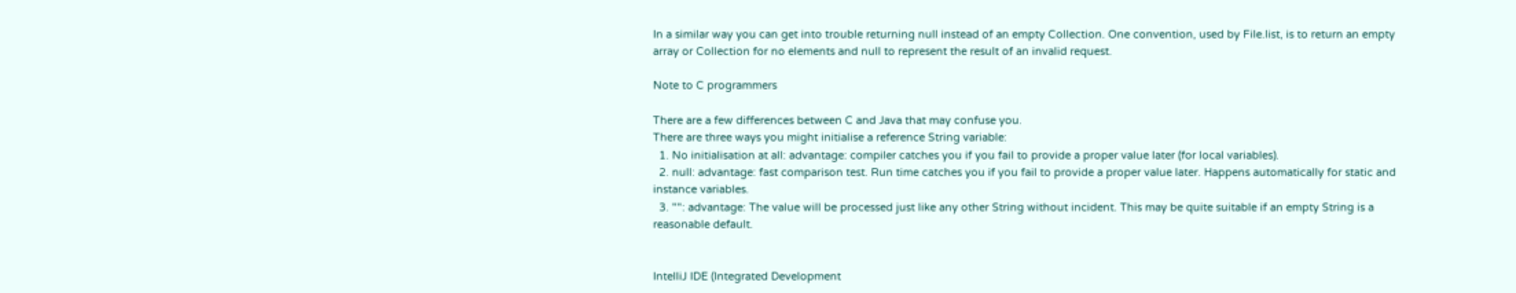In a similar way you can get into trouble returning null instead of an empty Collection. One convention, used by File.list, is to return an empty array or Collection for no elements and null to represent the result of an invalid request.

Note to C programmers

There are a few differences between C and Java that may confuse you.
There are three ways you might initialise a reference String variable:
  1. No initialisation at all: advantage: compiler catches you if you fail to provide a proper value later (for local variables).
  2. null: advantage: fast comparison test. Run time catches you if you fail to provide a proper value later. Happens automatically for static and instance variables.
  3. "": advantage: The value will be processed just like any other String without incident. This may be quite suitable if an empty String is a reasonable default.


IntelliJ IDE (Integrated Development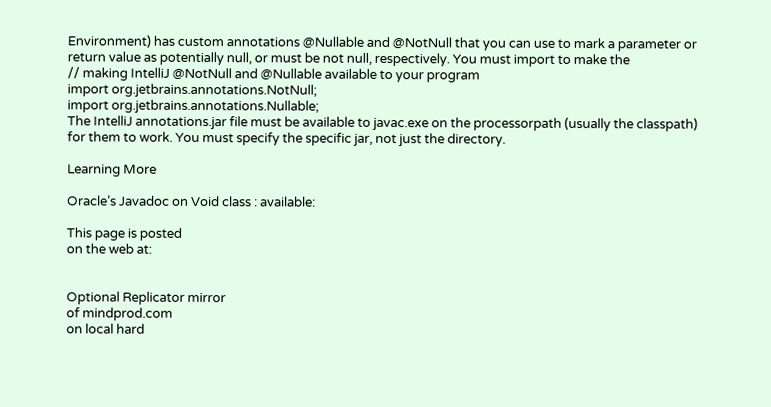Environment) has custom annotations @Nullable and @NotNull that you can use to mark a parameter or return value as potentially null, or must be not null, respectively. You must import to make the
// making IntelliJ @NotNull and @Nullable available to your program
import org.jetbrains.annotations.NotNull;
import org.jetbrains.annotations.Nullable;
The IntelliJ annotations.jar file must be available to javac.exe on the processorpath (usually the classpath) for them to work. You must specify the specific jar, not just the directory.

Learning More

Oracle’s Javadoc on Void class : available:

This page is posted
on the web at:


Optional Replicator mirror
of mindprod.com
on local hard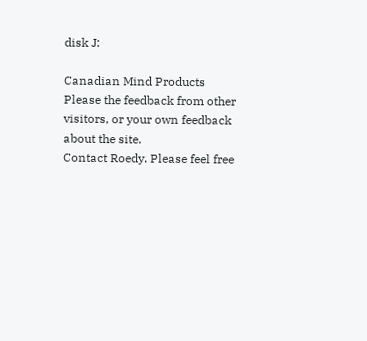disk J:

Canadian Mind Products
Please the feedback from other visitors, or your own feedback about the site.
Contact Roedy. Please feel free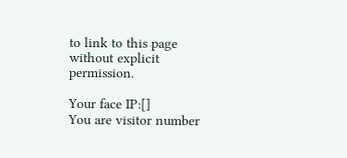to link to this page without explicit permission.

Your face IP:[]
You are visitor number